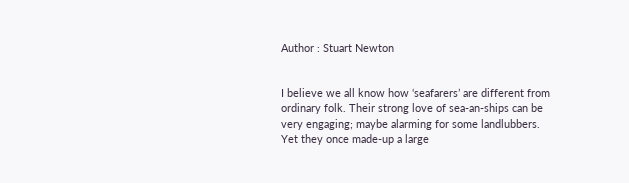Author : Stuart Newton


I believe we all know how ‘seafarers’ are different from ordinary folk. Their strong love of sea-an-ships can be very engaging; maybe alarming for some landlubbers. Yet they once made-up a large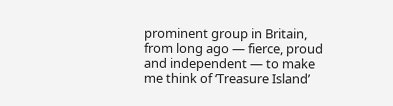prominent group in Britain, from long ago — fierce, proud and independent — to make me think of ‘Treasure Island’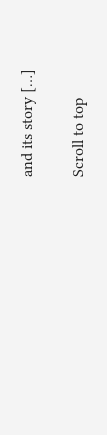and its story […]

Scroll to top